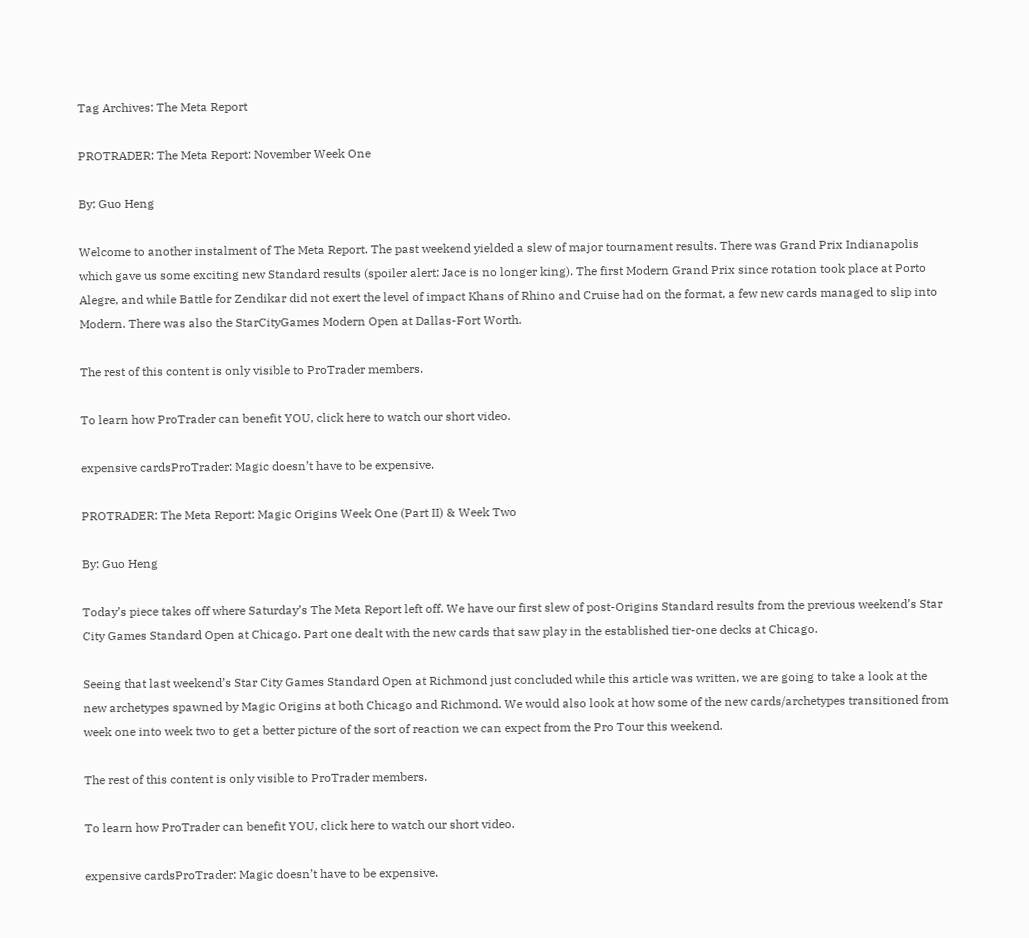Tag Archives: The Meta Report

PROTRADER: The Meta Report: November Week One

By: Guo Heng

Welcome to another instalment of The Meta Report. The past weekend yielded a slew of major tournament results. There was Grand Prix Indianapolis which gave us some exciting new Standard results (spoiler alert: Jace is no longer king). The first Modern Grand Prix since rotation took place at Porto Alegre, and while Battle for Zendikar did not exert the level of impact Khans of Rhino and Cruise had on the format, a few new cards managed to slip into Modern. There was also the StarCityGames Modern Open at Dallas-Fort Worth.

The rest of this content is only visible to ProTrader members.

To learn how ProTrader can benefit YOU, click here to watch our short video.

expensive cardsProTrader: Magic doesn’t have to be expensive.

PROTRADER: The Meta Report: Magic Origins Week One (Part II) & Week Two

By: Guo Heng

Today’s piece takes off where Saturday’s The Meta Report left off. We have our first slew of post-Origins Standard results from the previous weekend’s Star City Games Standard Open at Chicago. Part one dealt with the new cards that saw play in the established tier-one decks at Chicago.

Seeing that last weekend’s Star City Games Standard Open at Richmond just concluded while this article was written, we are going to take a look at the new archetypes spawned by Magic Origins at both Chicago and Richmond. We would also look at how some of the new cards/archetypes transitioned from week one into week two to get a better picture of the sort of reaction we can expect from the Pro Tour this weekend.

The rest of this content is only visible to ProTrader members.

To learn how ProTrader can benefit YOU, click here to watch our short video.

expensive cardsProTrader: Magic doesn’t have to be expensive.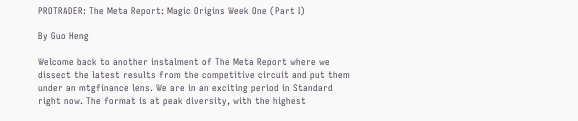PROTRADER: The Meta Report: Magic Origins Week One (Part I)

By Guo Heng

Welcome back to another instalment of The Meta Report where we dissect the latest results from the competitive circuit and put them under an mtgfinance lens. We are in an exciting period in Standard right now. The format is at peak diversity, with the highest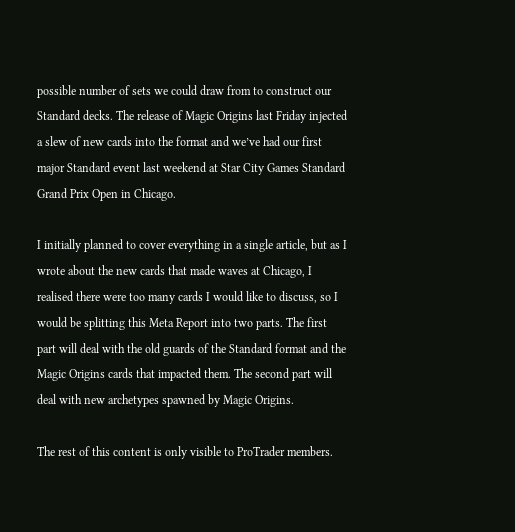possible number of sets we could draw from to construct our Standard decks. The release of Magic Origins last Friday injected a slew of new cards into the format and we’ve had our first major Standard event last weekend at Star City Games Standard Grand Prix Open in Chicago.

I initially planned to cover everything in a single article, but as I wrote about the new cards that made waves at Chicago, I realised there were too many cards I would like to discuss, so I would be splitting this Meta Report into two parts. The first part will deal with the old guards of the Standard format and the Magic Origins cards that impacted them. The second part will deal with new archetypes spawned by Magic Origins.

The rest of this content is only visible to ProTrader members.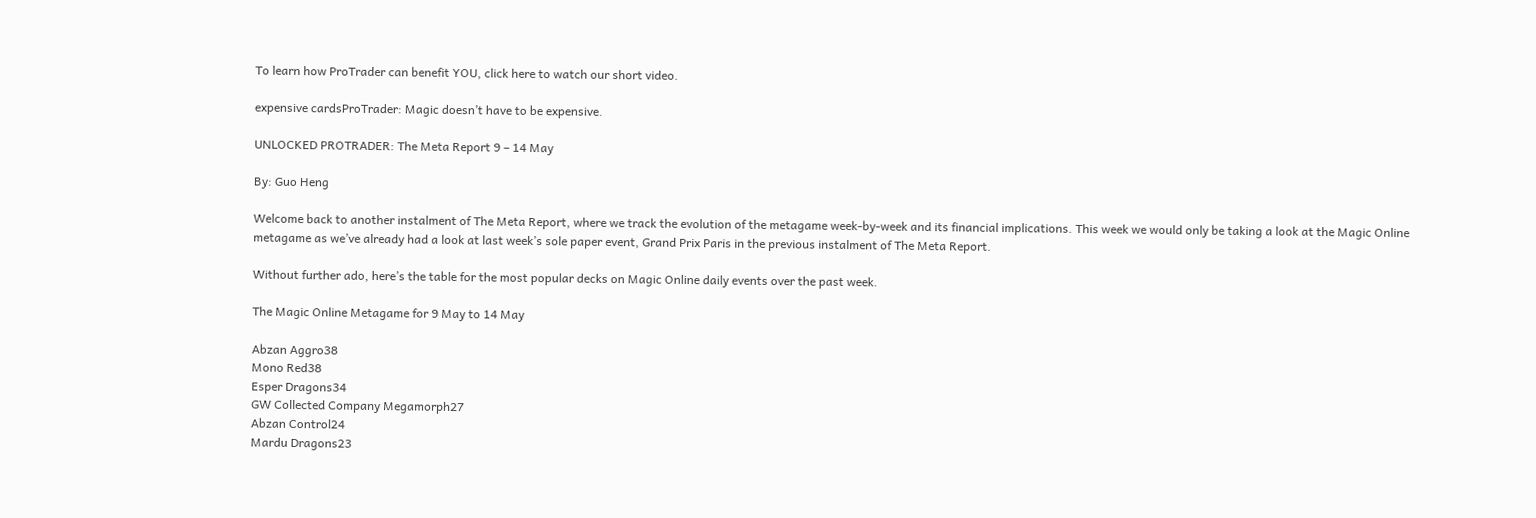To learn how ProTrader can benefit YOU, click here to watch our short video.

expensive cardsProTrader: Magic doesn’t have to be expensive.

UNLOCKED PROTRADER: The Meta Report 9 – 14 May

By: Guo Heng

Welcome back to another instalment of The Meta Report, where we track the evolution of the metagame week-by-week and its financial implications. This week we would only be taking a look at the Magic Online metagame as we’ve already had a look at last week’s sole paper event, Grand Prix Paris in the previous instalment of The Meta Report.

Without further ado, here’s the table for the most popular decks on Magic Online daily events over the past week.

The Magic Online Metagame for 9 May to 14 May

Abzan Aggro38
Mono Red38
Esper Dragons34
GW Collected Company Megamorph27
Abzan Control24
Mardu Dragons23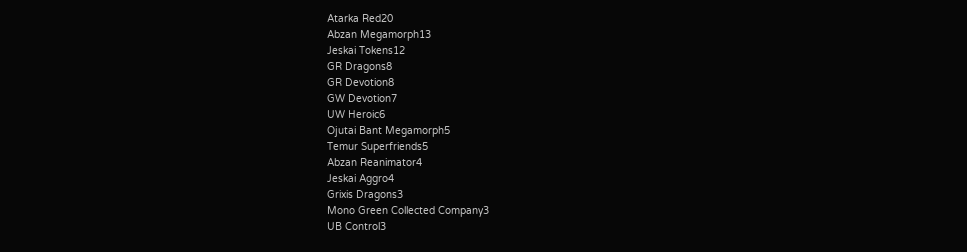Atarka Red20
Abzan Megamorph13
Jeskai Tokens12
GR Dragons8
GR Devotion8
GW Devotion7
UW Heroic6
Ojutai Bant Megamorph5
Temur Superfriends5
Abzan Reanimator4
Jeskai Aggro4
Grixis Dragons3
Mono Green Collected Company3
UB Control3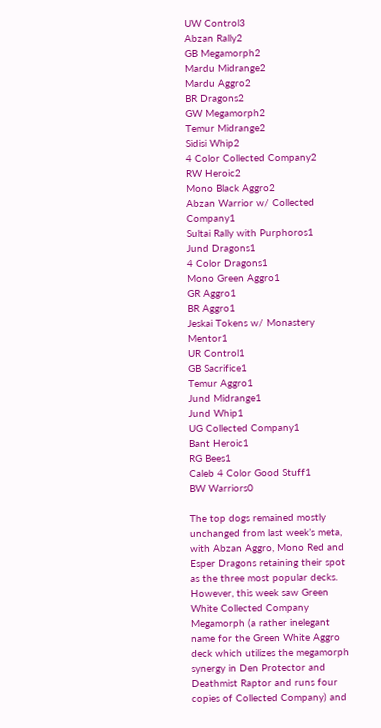UW Control3
Abzan Rally2
GB Megamorph2
Mardu Midrange2
Mardu Aggro2
BR Dragons2
GW Megamorph2
Temur Midrange2
Sidisi Whip2
4 Color Collected Company2
RW Heroic2
Mono Black Aggro2
Abzan Warrior w/ Collected Company1
Sultai Rally with Purphoros1
Jund Dragons1
4 Color Dragons1
Mono Green Aggro1
GR Aggro1
BR Aggro1
Jeskai Tokens w/ Monastery Mentor1
UR Control1
GB Sacrifice1
Temur Aggro1
Jund Midrange1
Jund Whip1
UG Collected Company1
Bant Heroic1
RG Bees1
Caleb 4 Color Good Stuff1
BW Warriors0

The top dogs remained mostly unchanged from last week’s meta, with Abzan Aggro, Mono Red and Esper Dragons retaining their spot as the three most popular decks. However, this week saw Green White Collected Company Megamorph (a rather inelegant name for the Green White Aggro deck which utilizes the megamorph synergy in Den Protector and Deathmist Raptor and runs four copies of Collected Company) and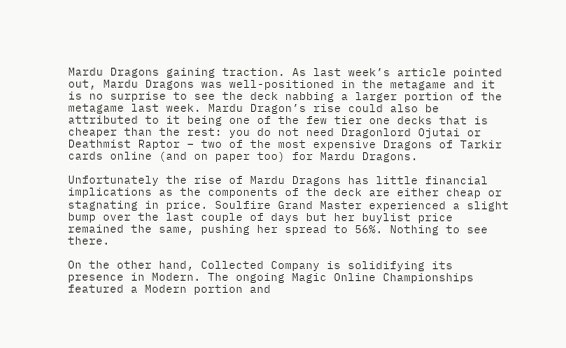Mardu Dragons gaining traction. As last week’s article pointed out, Mardu Dragons was well-positioned in the metagame and it is no surprise to see the deck nabbing a larger portion of the metagame last week. Mardu Dragon’s rise could also be attributed to it being one of the few tier one decks that is cheaper than the rest: you do not need Dragonlord Ojutai or Deathmist Raptor – two of the most expensive Dragons of Tarkir cards online (and on paper too) for Mardu Dragons.

Unfortunately the rise of Mardu Dragons has little financial implications as the components of the deck are either cheap or stagnating in price. Soulfire Grand Master experienced a slight bump over the last couple of days but her buylist price remained the same, pushing her spread to 56%. Nothing to see there.

On the other hand, Collected Company is solidifying its presence in Modern. The ongoing Magic Online Championships featured a Modern portion and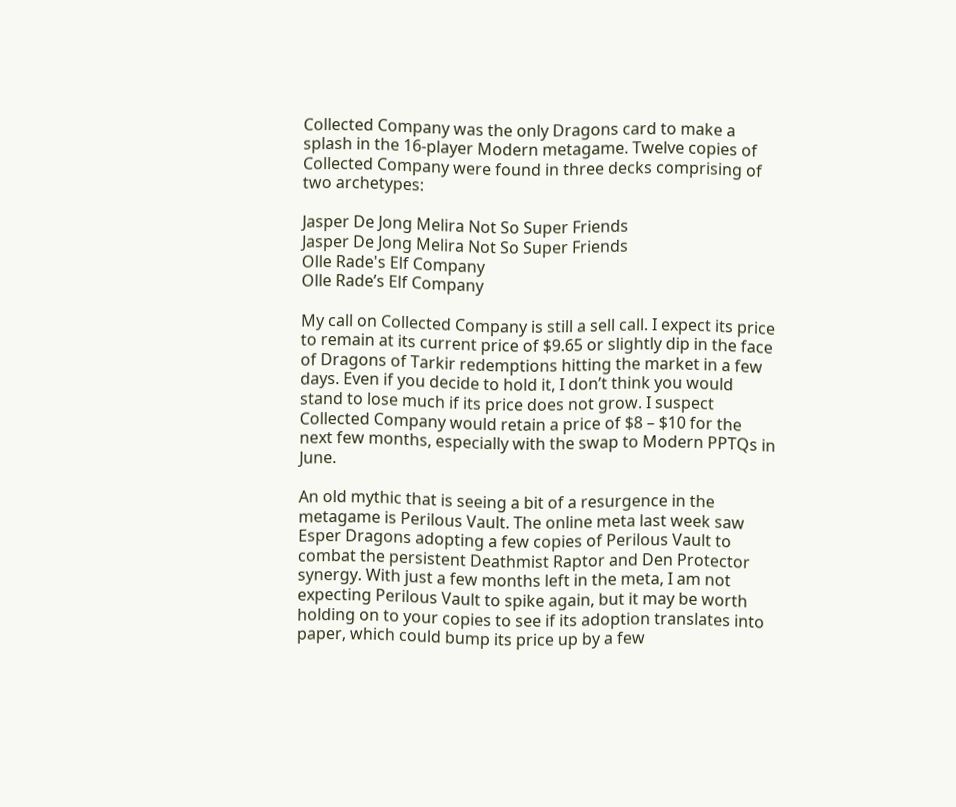Collected Company was the only Dragons card to make a splash in the 16-player Modern metagame. Twelve copies of Collected Company were found in three decks comprising of two archetypes:

Jasper De Jong Melira Not So Super Friends
Jasper De Jong Melira Not So Super Friends
Olle Rade's Elf Company
Olle Rade’s Elf Company

My call on Collected Company is still a sell call. I expect its price to remain at its current price of $9.65 or slightly dip in the face of Dragons of Tarkir redemptions hitting the market in a few days. Even if you decide to hold it, I don’t think you would stand to lose much if its price does not grow. I suspect Collected Company would retain a price of $8 – $10 for the next few months, especially with the swap to Modern PPTQs in June.

An old mythic that is seeing a bit of a resurgence in the metagame is Perilous Vault. The online meta last week saw Esper Dragons adopting a few copies of Perilous Vault to combat the persistent Deathmist Raptor and Den Protector synergy. With just a few months left in the meta, I am not expecting Perilous Vault to spike again, but it may be worth holding on to your copies to see if its adoption translates into paper, which could bump its price up by a few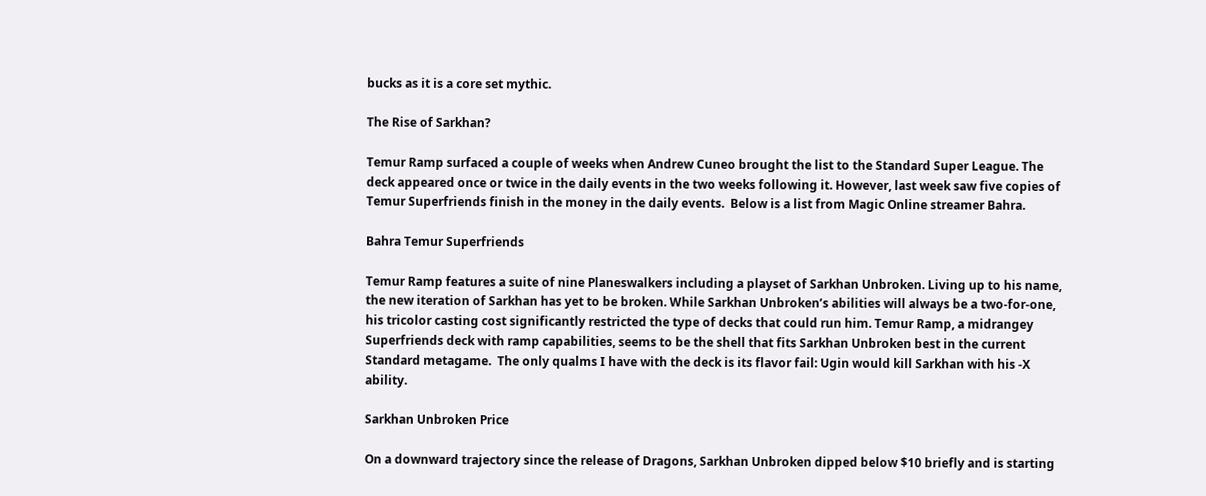bucks as it is a core set mythic.

The Rise of Sarkhan?

Temur Ramp surfaced a couple of weeks when Andrew Cuneo brought the list to the Standard Super League. The deck appeared once or twice in the daily events in the two weeks following it. However, last week saw five copies of Temur Superfriends finish in the money in the daily events.  Below is a list from Magic Online streamer Bahra.

Bahra Temur Superfriends

Temur Ramp features a suite of nine Planeswalkers including a playset of Sarkhan Unbroken. Living up to his name, the new iteration of Sarkhan has yet to be broken. While Sarkhan Unbroken’s abilities will always be a two-for-one, his tricolor casting cost significantly restricted the type of decks that could run him. Temur Ramp, a midrangey Superfriends deck with ramp capabilities, seems to be the shell that fits Sarkhan Unbroken best in the current Standard metagame.  The only qualms I have with the deck is its flavor fail: Ugin would kill Sarkhan with his -X ability.

Sarkhan Unbroken Price

On a downward trajectory since the release of Dragons, Sarkhan Unbroken dipped below $10 briefly and is starting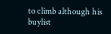to climb although his buylist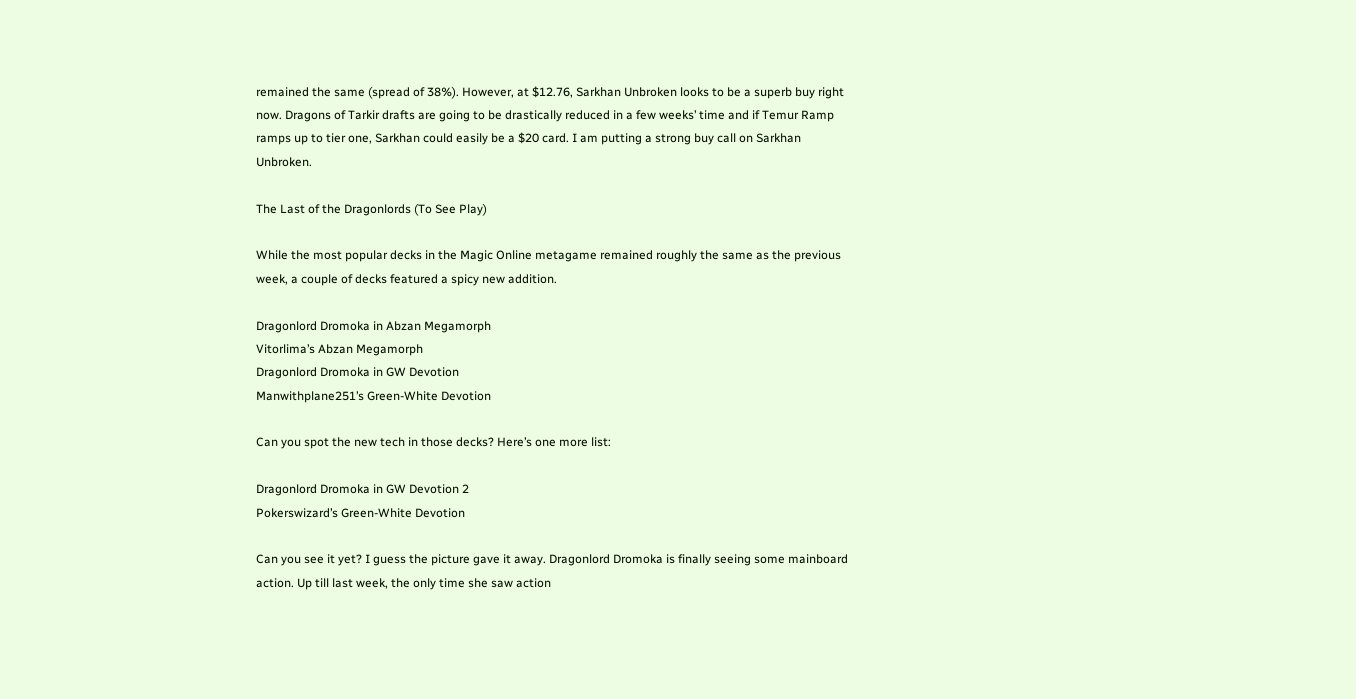remained the same (spread of 38%). However, at $12.76, Sarkhan Unbroken looks to be a superb buy right now. Dragons of Tarkir drafts are going to be drastically reduced in a few weeks’ time and if Temur Ramp ramps up to tier one, Sarkhan could easily be a $20 card. I am putting a strong buy call on Sarkhan Unbroken.

The Last of the Dragonlords (To See Play)

While the most popular decks in the Magic Online metagame remained roughly the same as the previous week, a couple of decks featured a spicy new addition.

Dragonlord Dromoka in Abzan Megamorph
Vitorlima’s Abzan Megamorph
Dragonlord Dromoka in GW Devotion
Manwithplane251’s Green-White Devotion

Can you spot the new tech in those decks? Here’s one more list:

Dragonlord Dromoka in GW Devotion 2
Pokerswizard’s Green-White Devotion

Can you see it yet? I guess the picture gave it away. Dragonlord Dromoka is finally seeing some mainboard action. Up till last week, the only time she saw action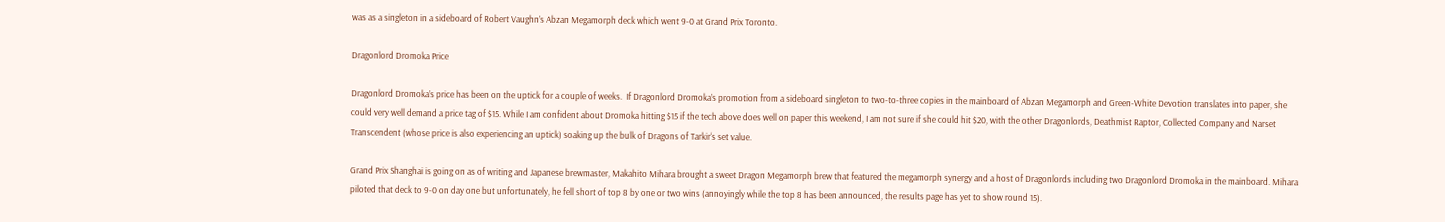was as a singleton in a sideboard of Robert Vaughn’s Abzan Megamorph deck which went 9-0 at Grand Prix Toronto.

Dragonlord Dromoka Price

Dragonlord Dromoka’s price has been on the uptick for a couple of weeks.  If Dragonlord Dromoka’s promotion from a sideboard singleton to two-to-three copies in the mainboard of Abzan Megamorph and Green-White Devotion translates into paper, she could very well demand a price tag of $15. While I am confident about Dromoka hitting $15 if the tech above does well on paper this weekend, I am not sure if she could hit $20, with the other Dragonlords, Deathmist Raptor, Collected Company and Narset Transcendent (whose price is also experiencing an uptick) soaking up the bulk of Dragons of Tarkir‘s set value.

Grand Prix Shanghai is going on as of writing and Japanese brewmaster, Makahito Mihara brought a sweet Dragon Megamorph brew that featured the megamorph synergy and a host of Dragonlords including two Dragonlord Dromoka in the mainboard. Mihara piloted that deck to 9-0 on day one but unfortunately, he fell short of top 8 by one or two wins (annoyingly while the top 8 has been announced, the results page has yet to show round 15).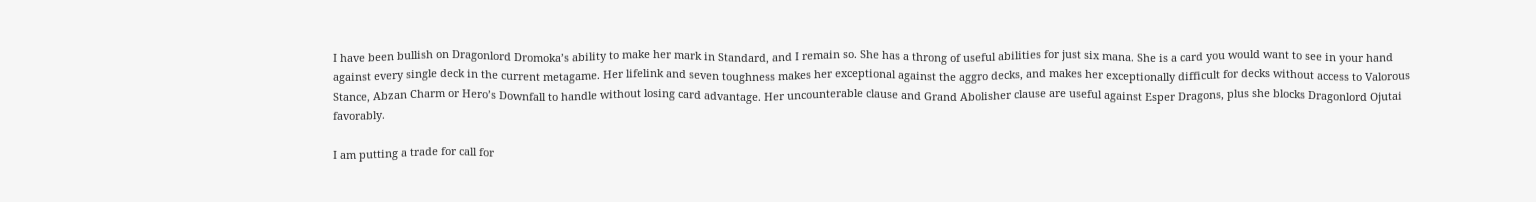I have been bullish on Dragonlord Dromoka’s ability to make her mark in Standard, and I remain so. She has a throng of useful abilities for just six mana. She is a card you would want to see in your hand against every single deck in the current metagame. Her lifelink and seven toughness makes her exceptional against the aggro decks, and makes her exceptionally difficult for decks without access to Valorous Stance, Abzan Charm or Hero’s Downfall to handle without losing card advantage. Her uncounterable clause and Grand Abolisher clause are useful against Esper Dragons, plus she blocks Dragonlord Ojutai favorably.

I am putting a trade for call for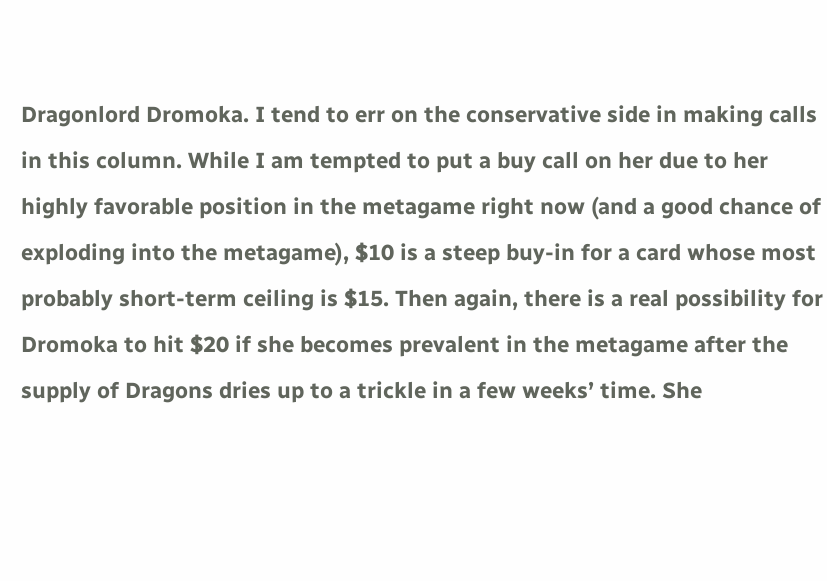Dragonlord Dromoka. I tend to err on the conservative side in making calls in this column. While I am tempted to put a buy call on her due to her highly favorable position in the metagame right now (and a good chance of exploding into the metagame), $10 is a steep buy-in for a card whose most probably short-term ceiling is $15. Then again, there is a real possibility for Dromoka to hit $20 if she becomes prevalent in the metagame after the supply of Dragons dries up to a trickle in a few weeks’ time. She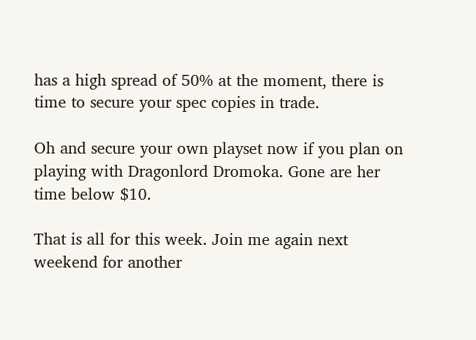has a high spread of 50% at the moment, there is time to secure your spec copies in trade.

Oh and secure your own playset now if you plan on playing with Dragonlord Dromoka. Gone are her time below $10.

That is all for this week. Join me again next weekend for another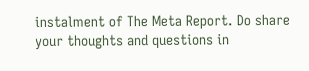instalment of The Meta Report. Do share your thoughts and questions in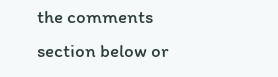the comments section below or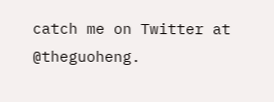catch me on Twitter at @theguoheng.